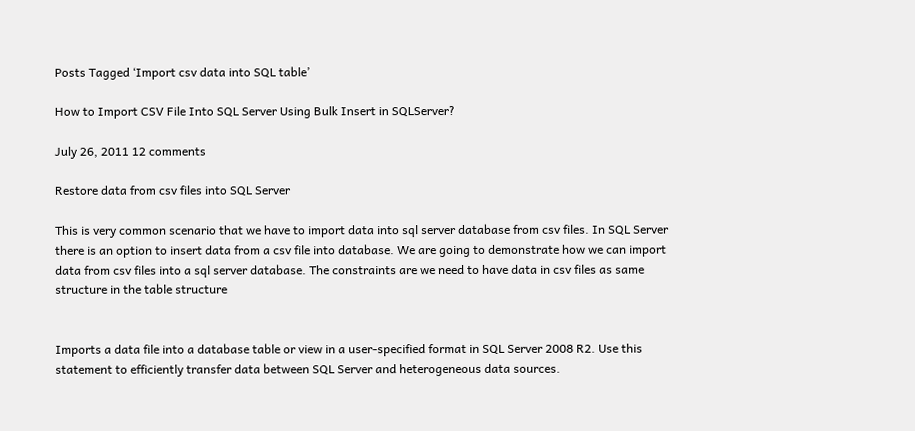Posts Tagged ‘Import csv data into SQL table’

How to Import CSV File Into SQL Server Using Bulk Insert in SQLServer?

July 26, 2011 12 comments

Restore data from csv files into SQL Server

This is very common scenario that we have to import data into sql server database from csv files. In SQL Server there is an option to insert data from a csv file into database. We are going to demonstrate how we can import data from csv files into a sql server database. The constraints are we need to have data in csv files as same structure in the table structure


Imports a data file into a database table or view in a user-specified format in SQL Server 2008 R2. Use this statement to efficiently transfer data between SQL Server and heterogeneous data sources.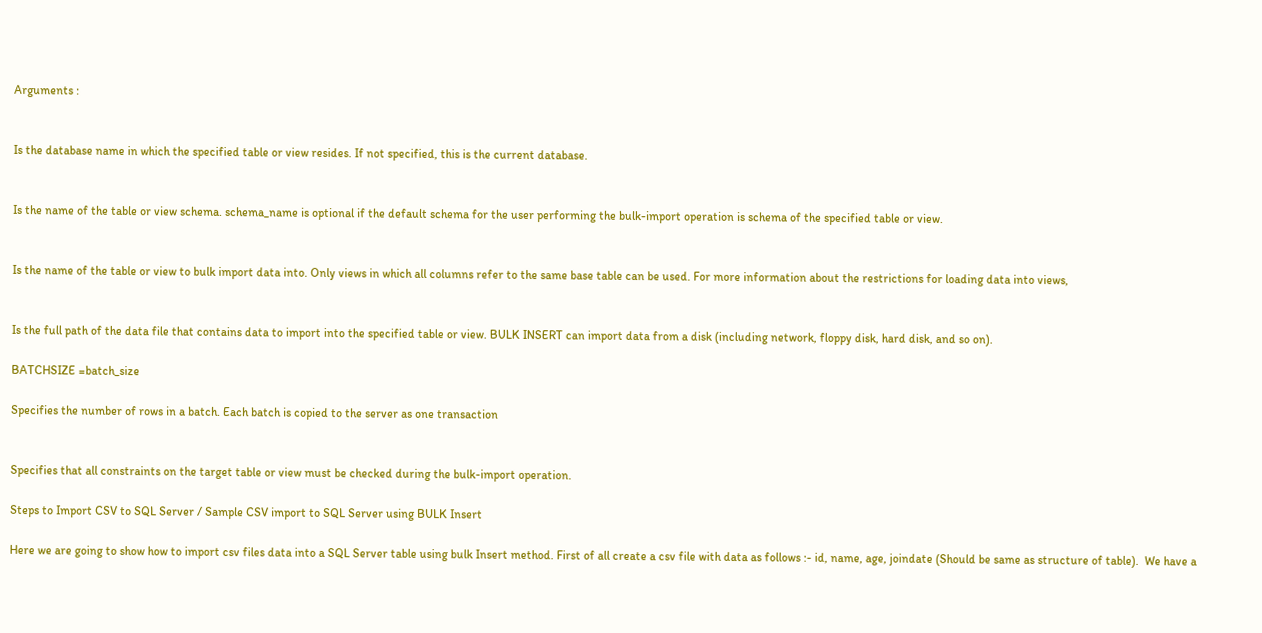Arguments :


Is the database name in which the specified table or view resides. If not specified, this is the current database.


Is the name of the table or view schema. schema_name is optional if the default schema for the user performing the bulk-import operation is schema of the specified table or view.


Is the name of the table or view to bulk import data into. Only views in which all columns refer to the same base table can be used. For more information about the restrictions for loading data into views,


Is the full path of the data file that contains data to import into the specified table or view. BULK INSERT can import data from a disk (including network, floppy disk, hard disk, and so on).

BATCHSIZE =batch_size

Specifies the number of rows in a batch. Each batch is copied to the server as one transaction


Specifies that all constraints on the target table or view must be checked during the bulk-import operation.

Steps to Import CSV to SQL Server / Sample CSV import to SQL Server using BULK Insert

Here we are going to show how to import csv files data into a SQL Server table using bulk Insert method. First of all create a csv file with data as follows :- id, name, age, joindate (Should be same as structure of table).  We have a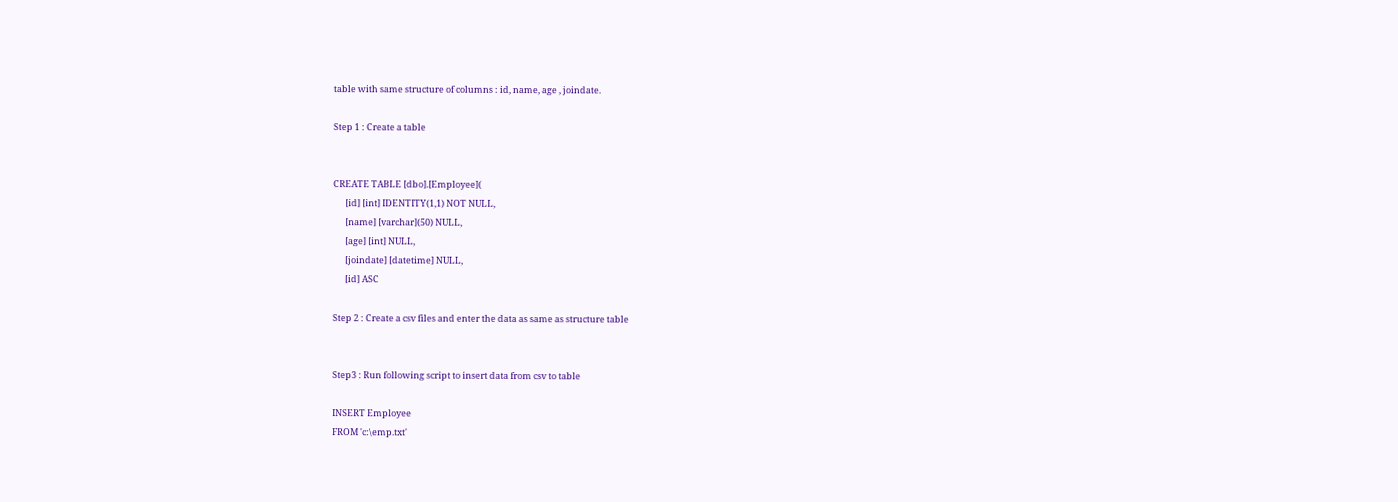table with same structure of columns : id, name, age , joindate.

Step 1 : Create a table


CREATE TABLE [dbo].[Employee](
      [id] [int] IDENTITY(1,1) NOT NULL,
      [name] [varchar](50) NULL,
      [age] [int] NULL,
      [joindate] [datetime] NULL,
      [id] ASC

Step 2 : Create a csv files and enter the data as same as structure table


Step3 : Run following script to insert data from csv to table

INSERT Employee
FROM 'c:\emp.txt'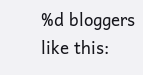%d bloggers like this: